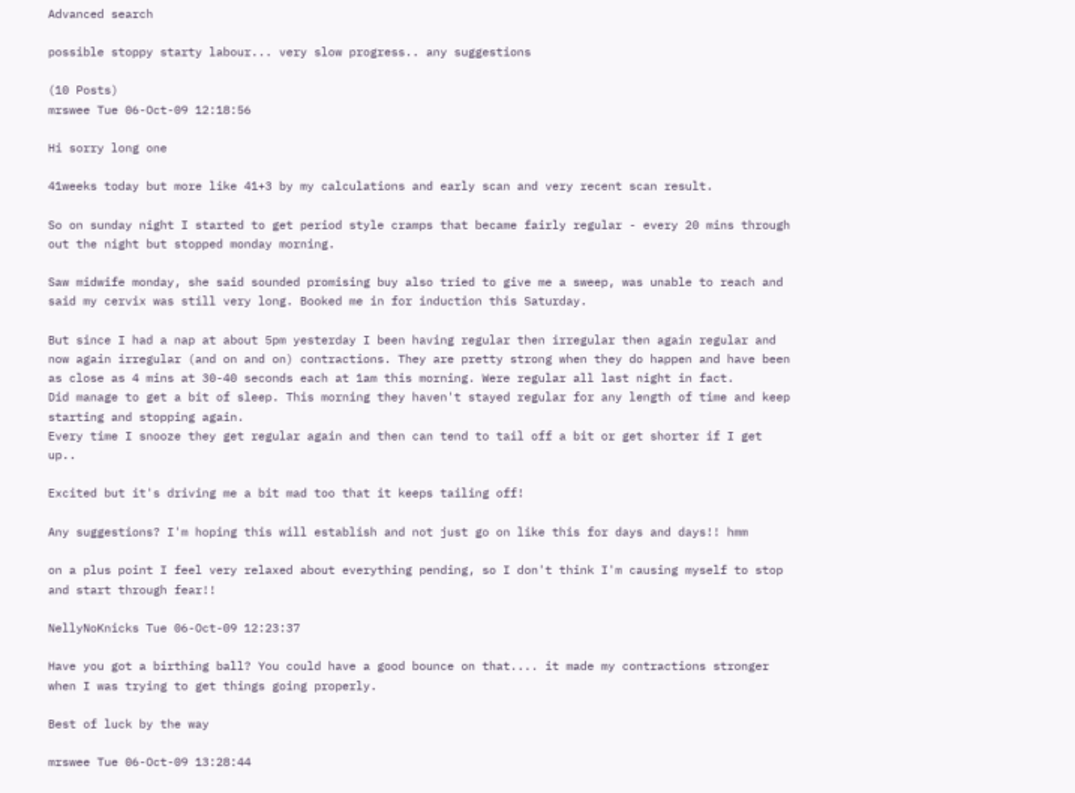Advanced search

possible stoppy starty labour... very slow progress.. any suggestions

(10 Posts)
mrswee Tue 06-Oct-09 12:18:56

Hi sorry long one

41weeks today but more like 41+3 by my calculations and early scan and very recent scan result.

So on sunday night I started to get period style cramps that became fairly regular - every 20 mins through out the night but stopped monday morning.

Saw midwife monday, she said sounded promising buy also tried to give me a sweep, was unable to reach and said my cervix was still very long. Booked me in for induction this Saturday.

But since I had a nap at about 5pm yesterday I been having regular then irregular then again regular and now again irregular (and on and on) contractions. They are pretty strong when they do happen and have been as close as 4 mins at 30-40 seconds each at 1am this morning. Were regular all last night in fact.
Did manage to get a bit of sleep. This morning they haven't stayed regular for any length of time and keep starting and stopping again.
Every time I snooze they get regular again and then can tend to tail off a bit or get shorter if I get up..

Excited but it's driving me a bit mad too that it keeps tailing off!

Any suggestions? I'm hoping this will establish and not just go on like this for days and days!! hmm

on a plus point I feel very relaxed about everything pending, so I don't think I'm causing myself to stop and start through fear!!

NellyNoKnicks Tue 06-Oct-09 12:23:37

Have you got a birthing ball? You could have a good bounce on that.... it made my contractions stronger when I was trying to get things going properly.

Best of luck by the way

mrswee Tue 06-Oct-09 13:28:44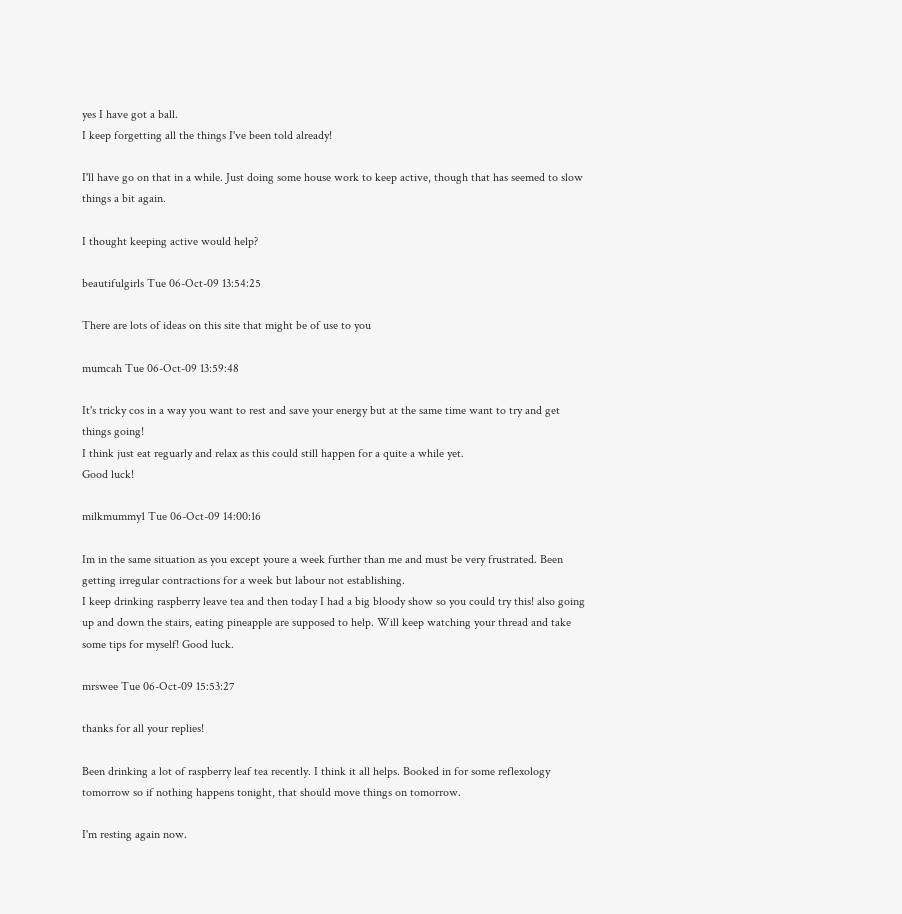yes I have got a ball.
I keep forgetting all the things I've been told already!

I'll have go on that in a while. Just doing some house work to keep active, though that has seemed to slow things a bit again.

I thought keeping active would help?

beautifulgirls Tue 06-Oct-09 13:54:25

There are lots of ideas on this site that might be of use to you

mumcah Tue 06-Oct-09 13:59:48

It's tricky cos in a way you want to rest and save your energy but at the same time want to try and get things going!
I think just eat reguarly and relax as this could still happen for a quite a while yet.
Good luck!

milkmummy1 Tue 06-Oct-09 14:00:16

Im in the same situation as you except youre a week further than me and must be very frustrated. Been getting irregular contractions for a week but labour not establishing.
I keep drinking raspberry leave tea and then today I had a big bloody show so you could try this! also going up and down the stairs, eating pineapple are supposed to help. Will keep watching your thread and take some tips for myself! Good luck.

mrswee Tue 06-Oct-09 15:53:27

thanks for all your replies!

Been drinking a lot of raspberry leaf tea recently. I think it all helps. Booked in for some reflexology tomorrow so if nothing happens tonight, that should move things on tomorrow.

I'm resting again now.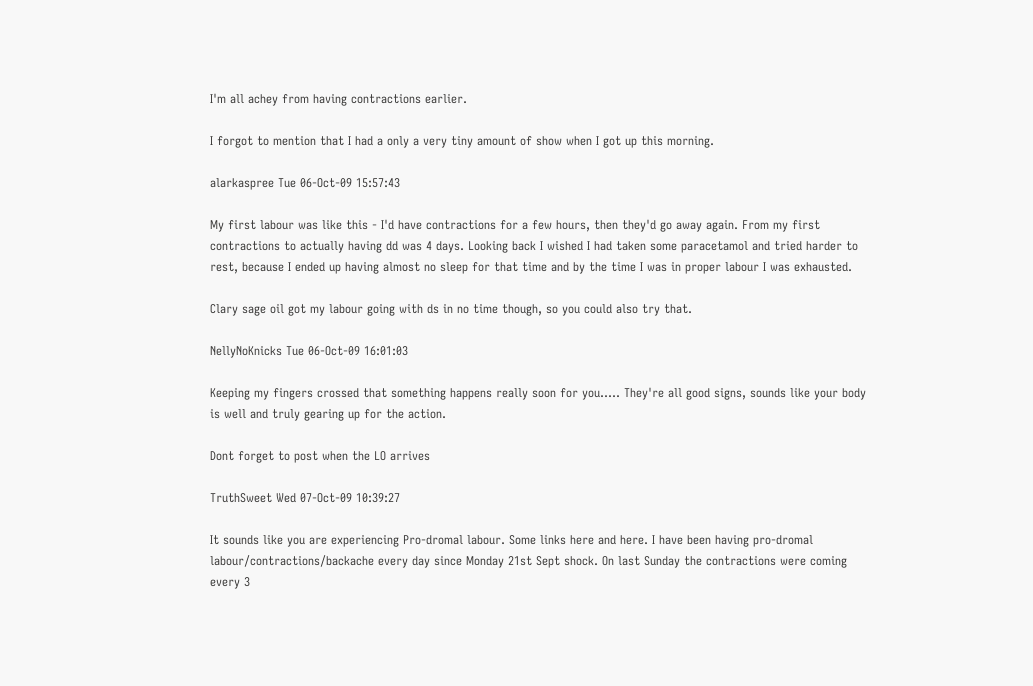I'm all achey from having contractions earlier.

I forgot to mention that I had a only a very tiny amount of show when I got up this morning.

alarkaspree Tue 06-Oct-09 15:57:43

My first labour was like this - I'd have contractions for a few hours, then they'd go away again. From my first contractions to actually having dd was 4 days. Looking back I wished I had taken some paracetamol and tried harder to rest, because I ended up having almost no sleep for that time and by the time I was in proper labour I was exhausted.

Clary sage oil got my labour going with ds in no time though, so you could also try that.

NellyNoKnicks Tue 06-Oct-09 16:01:03

Keeping my fingers crossed that something happens really soon for you..... They're all good signs, sounds like your body is well and truly gearing up for the action.

Dont forget to post when the LO arrives

TruthSweet Wed 07-Oct-09 10:39:27

It sounds like you are experiencing Pro-dromal labour. Some links here and here. I have been having pro-dromal labour/contractions/backache every day since Monday 21st Sept shock. On last Sunday the contractions were coming every 3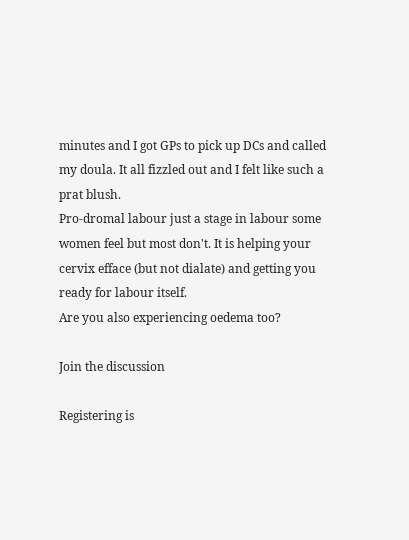minutes and I got GPs to pick up DCs and called my doula. It all fizzled out and I felt like such a prat blush.
Pro-dromal labour just a stage in labour some women feel but most don't. It is helping your cervix efface (but not dialate) and getting you ready for labour itself.
Are you also experiencing oedema too?

Join the discussion

Registering is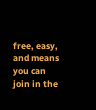free, easy, and means you can join in the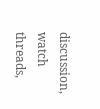discussion, watch threads,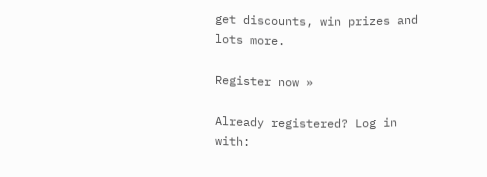get discounts, win prizes and lots more.

Register now »

Already registered? Log in with: